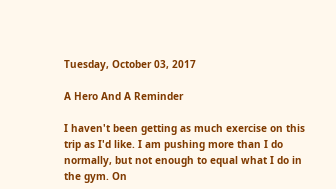Tuesday, October 03, 2017

A Hero And A Reminder

I haven't been getting as much exercise on this trip as I'd like. I am pushing more than I do normally, but not enough to equal what I do in the gym. On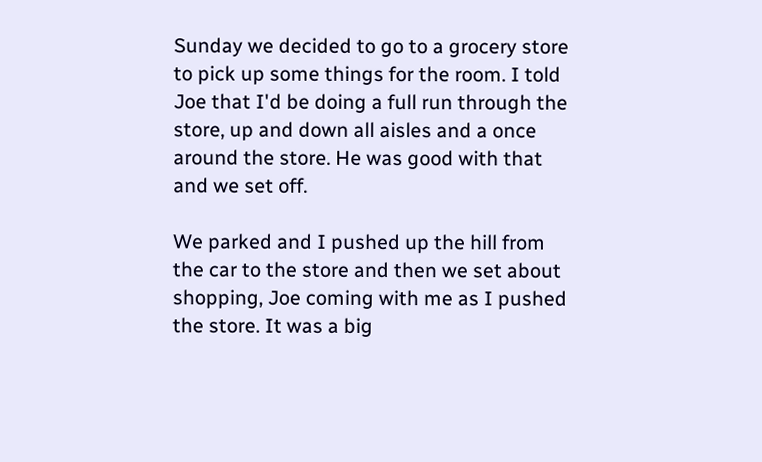Sunday we decided to go to a grocery store to pick up some things for the room. I told Joe that I'd be doing a full run through the store, up and down all aisles and a once around the store. He was good with that and we set off.

We parked and I pushed up the hill from the car to the store and then we set about shopping, Joe coming with me as I pushed the store. It was a big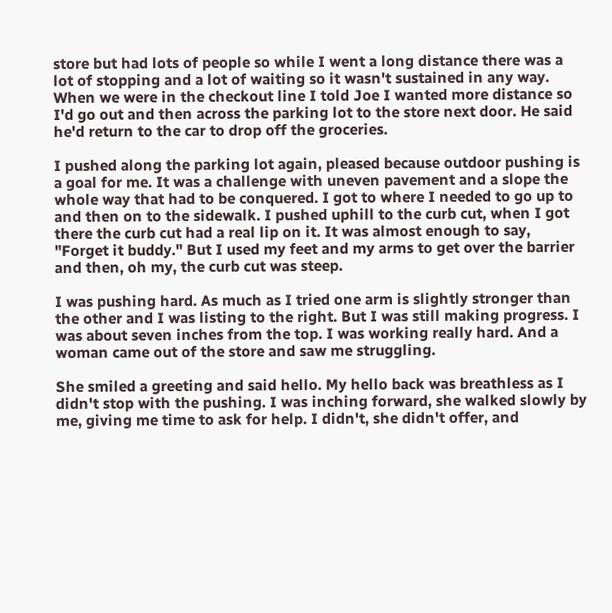store but had lots of people so while I went a long distance there was a lot of stopping and a lot of waiting so it wasn't sustained in any way. When we were in the checkout line I told Joe I wanted more distance so I'd go out and then across the parking lot to the store next door. He said he'd return to the car to drop off the groceries.

I pushed along the parking lot again, pleased because outdoor pushing is a goal for me. It was a challenge with uneven pavement and a slope the whole way that had to be conquered. I got to where I needed to go up to and then on to the sidewalk. I pushed uphill to the curb cut, when I got there the curb cut had a real lip on it. It was almost enough to say, "Forget it buddy." But I used my feet and my arms to get over the barrier and then, oh my, the curb cut was steep.

I was pushing hard. As much as I tried one arm is slightly stronger than the other and I was listing to the right. But I was still making progress. I was about seven inches from the top. I was working really hard. And a woman came out of the store and saw me struggling.

She smiled a greeting and said hello. My hello back was breathless as I didn't stop with the pushing. I was inching forward, she walked slowly by me, giving me time to ask for help. I didn't, she didn't offer, and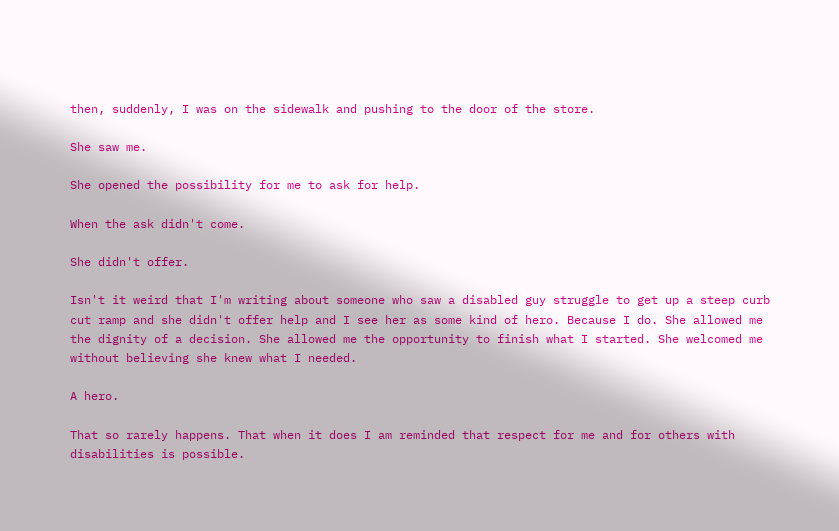then, suddenly, I was on the sidewalk and pushing to the door of the store.

She saw me.

She opened the possibility for me to ask for help.

When the ask didn't come.

She didn't offer.

Isn't it weird that I'm writing about someone who saw a disabled guy struggle to get up a steep curb cut ramp and she didn't offer help and I see her as some kind of hero. Because I do. She allowed me the dignity of a decision. She allowed me the opportunity to finish what I started. She welcomed me without believing she knew what I needed.

A hero.

That so rarely happens. That when it does I am reminded that respect for me and for others with disabilities is possible.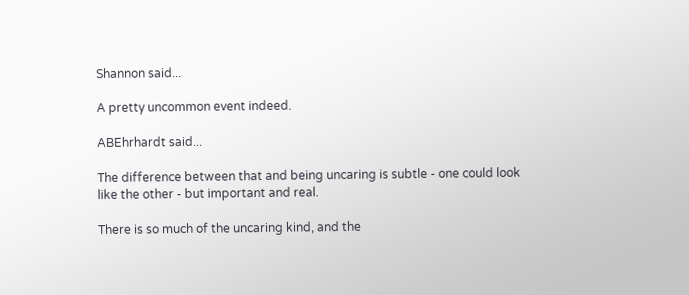Shannon said...

A pretty uncommon event indeed.

ABEhrhardt said...

The difference between that and being uncaring is subtle - one could look like the other - but important and real.

There is so much of the uncaring kind, and the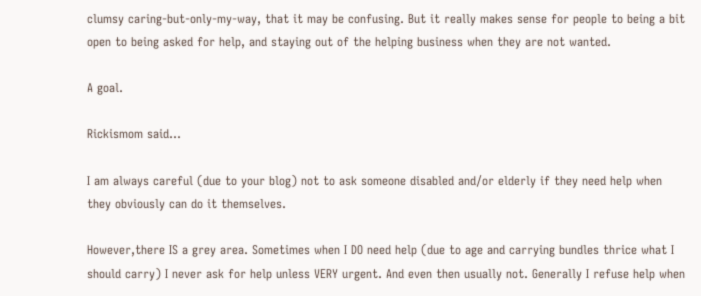clumsy caring-but-only-my-way, that it may be confusing. But it really makes sense for people to being a bit open to being asked for help, and staying out of the helping business when they are not wanted.

A goal.

Rickismom said...

I am always careful (due to your blog) not to ask someone disabled and/or elderly if they need help when they obviously can do it themselves.

However,there IS a grey area. Sometimes when I DO need help (due to age and carrying bundles thrice what I should carry) I never ask for help unless VERY urgent. And even then usually not. Generally I refuse help when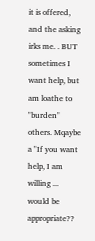it is offered, and the asking irks me. . BUT sometimes I want help, but am loathe to "burden" others. Mqaybe a "If you want help, I am willing ... would be appropriate??